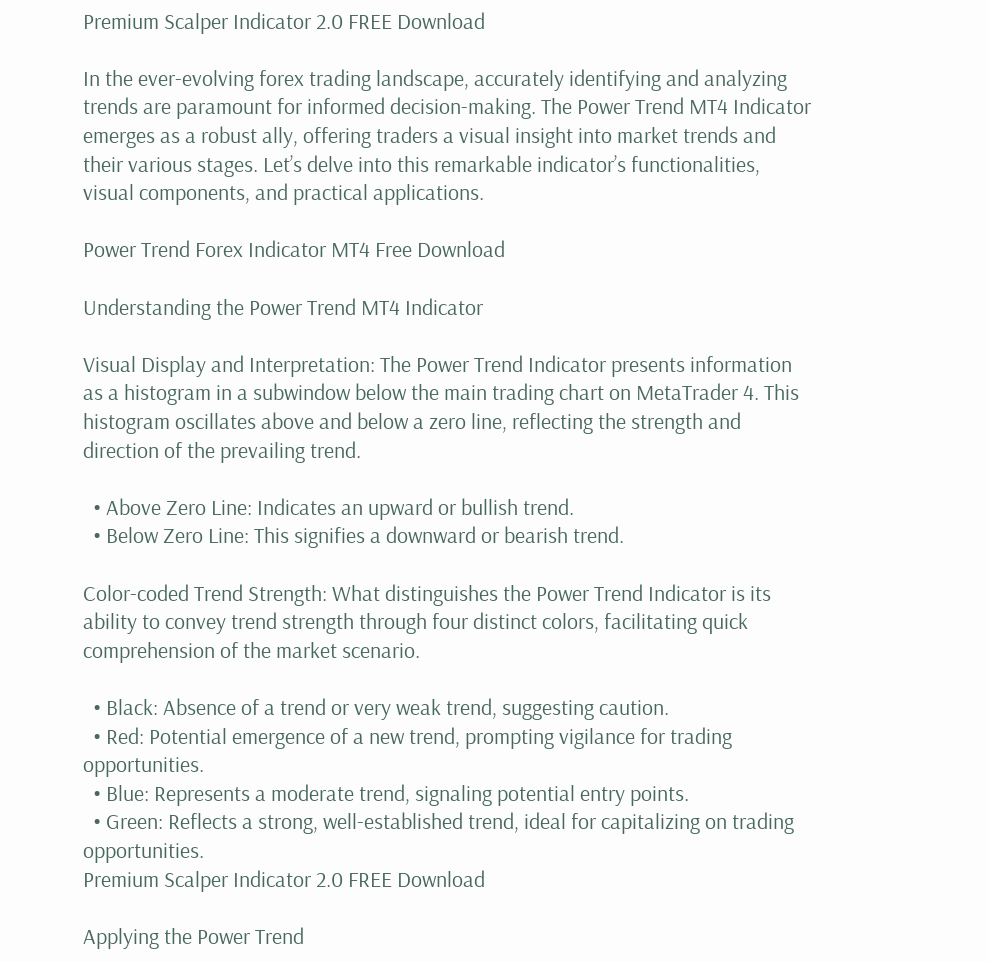Premium Scalper Indicator 2.0 FREE Download

In the ever-evolving forex trading landscape, accurately identifying and analyzing trends are paramount for informed decision-making. The Power Trend MT4 Indicator emerges as a robust ally, offering traders a visual insight into market trends and their various stages. Let’s delve into this remarkable indicator’s functionalities, visual components, and practical applications.

Power Trend Forex Indicator MT4 Free Download

Understanding the Power Trend MT4 Indicator

Visual Display and Interpretation: The Power Trend Indicator presents information as a histogram in a subwindow below the main trading chart on MetaTrader 4. This histogram oscillates above and below a zero line, reflecting the strength and direction of the prevailing trend.

  • Above Zero Line: Indicates an upward or bullish trend.
  • Below Zero Line: This signifies a downward or bearish trend.

Color-coded Trend Strength: What distinguishes the Power Trend Indicator is its ability to convey trend strength through four distinct colors, facilitating quick comprehension of the market scenario.

  • Black: Absence of a trend or very weak trend, suggesting caution.
  • Red: Potential emergence of a new trend, prompting vigilance for trading opportunities.
  • Blue: Represents a moderate trend, signaling potential entry points.
  • Green: Reflects a strong, well-established trend, ideal for capitalizing on trading opportunities.
Premium Scalper Indicator 2.0 FREE Download

Applying the Power Trend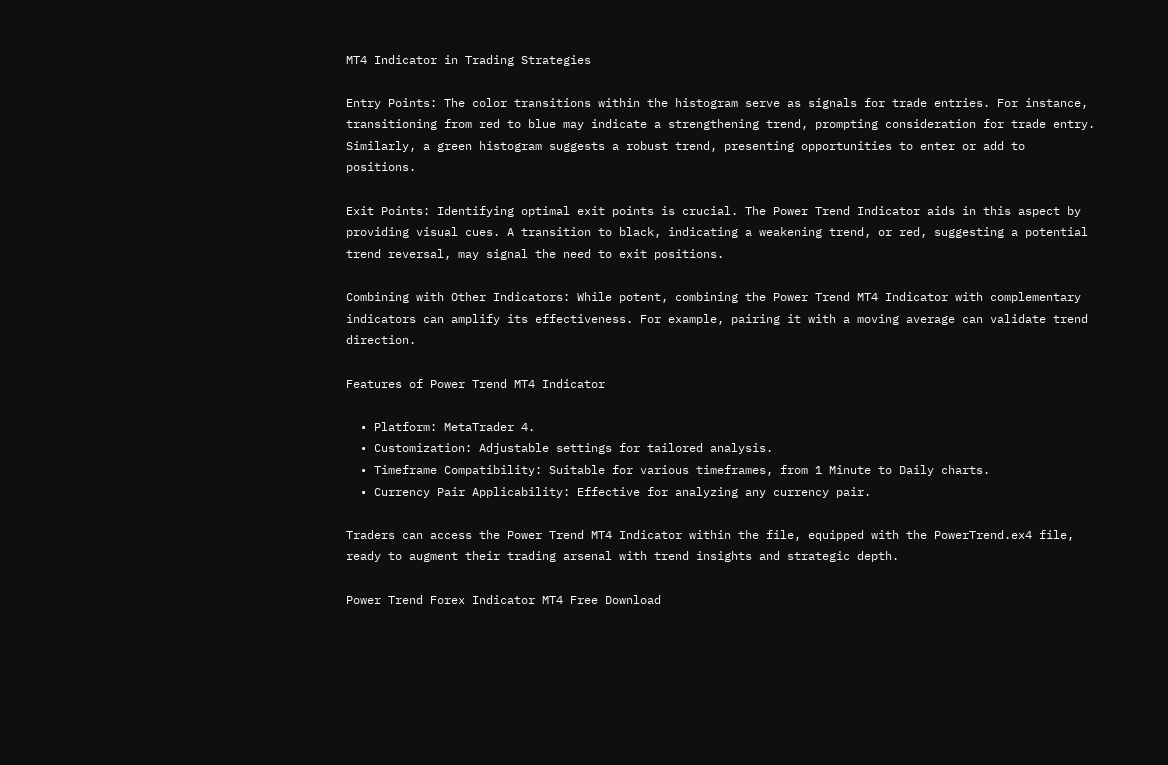MT4 Indicator in Trading Strategies

Entry Points: The color transitions within the histogram serve as signals for trade entries. For instance, transitioning from red to blue may indicate a strengthening trend, prompting consideration for trade entry. Similarly, a green histogram suggests a robust trend, presenting opportunities to enter or add to positions.

Exit Points: Identifying optimal exit points is crucial. The Power Trend Indicator aids in this aspect by providing visual cues. A transition to black, indicating a weakening trend, or red, suggesting a potential trend reversal, may signal the need to exit positions.

Combining with Other Indicators: While potent, combining the Power Trend MT4 Indicator with complementary indicators can amplify its effectiveness. For example, pairing it with a moving average can validate trend direction.

Features of Power Trend MT4 Indicator

  • Platform: MetaTrader 4.
  • Customization: Adjustable settings for tailored analysis.
  • Timeframe Compatibility: Suitable for various timeframes, from 1 Minute to Daily charts.
  • Currency Pair Applicability: Effective for analyzing any currency pair.

Traders can access the Power Trend MT4 Indicator within the file, equipped with the PowerTrend.ex4 file, ready to augment their trading arsenal with trend insights and strategic depth.

Power Trend Forex Indicator MT4 Free Download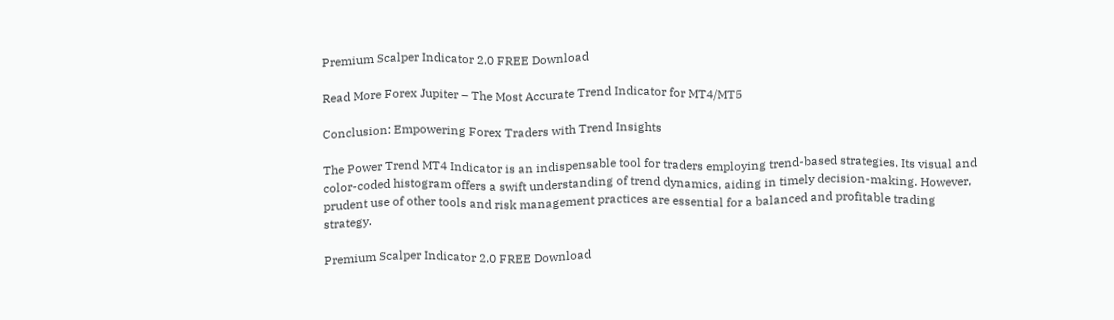Premium Scalper Indicator 2.0 FREE Download

Read More Forex Jupiter – The Most Accurate Trend Indicator for MT4/MT5

Conclusion: Empowering Forex Traders with Trend Insights

The Power Trend MT4 Indicator is an indispensable tool for traders employing trend-based strategies. Its visual and color-coded histogram offers a swift understanding of trend dynamics, aiding in timely decision-making. However, prudent use of other tools and risk management practices are essential for a balanced and profitable trading strategy.

Premium Scalper Indicator 2.0 FREE Download